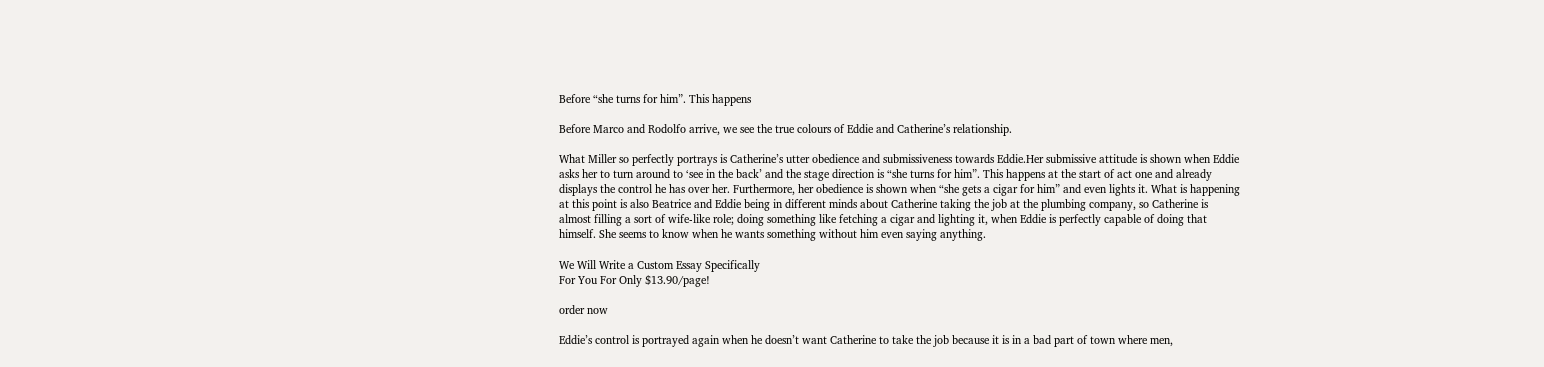Before “she turns for him”. This happens

Before Marco and Rodolfo arrive, we see the true colours of Eddie and Catherine’s relationship.

What Miller so perfectly portrays is Catherine’s utter obedience and submissiveness towards Eddie.Her submissive attitude is shown when Eddie asks her to turn around to ‘see in the back’ and the stage direction is “she turns for him”. This happens at the start of act one and already displays the control he has over her. Furthermore, her obedience is shown when “she gets a cigar for him” and even lights it. What is happening at this point is also Beatrice and Eddie being in different minds about Catherine taking the job at the plumbing company, so Catherine is almost filling a sort of wife-like role; doing something like fetching a cigar and lighting it, when Eddie is perfectly capable of doing that himself. She seems to know when he wants something without him even saying anything.

We Will Write a Custom Essay Specifically
For You For Only $13.90/page!

order now

Eddie’s control is portrayed again when he doesn’t want Catherine to take the job because it is in a bad part of town where men,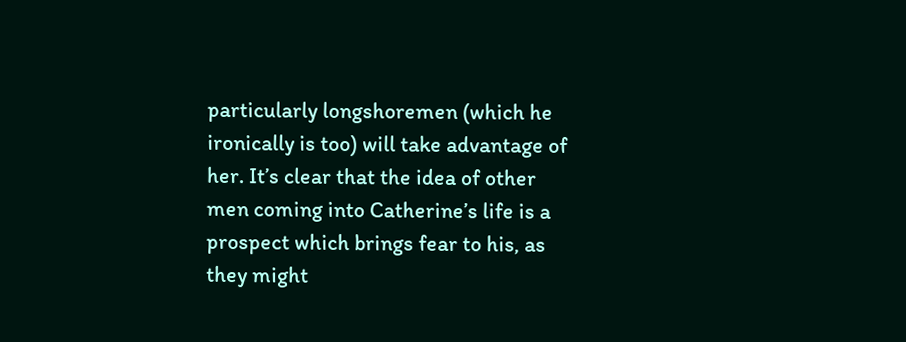particularly longshoremen (which he ironically is too) will take advantage of her. It’s clear that the idea of other men coming into Catherine’s life is a prospect which brings fear to his, as they might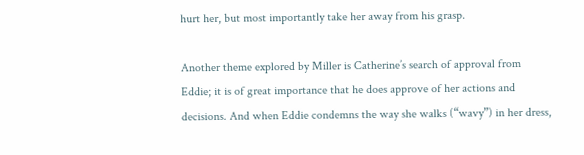hurt her, but most importantly take her away from his grasp.

Another theme explored by Miller is Catherine’s search of approval from Eddie; it is of great importance that he does approve of her actions and decisions. And when Eddie condemns the way she walks (“wavy”) in her dress,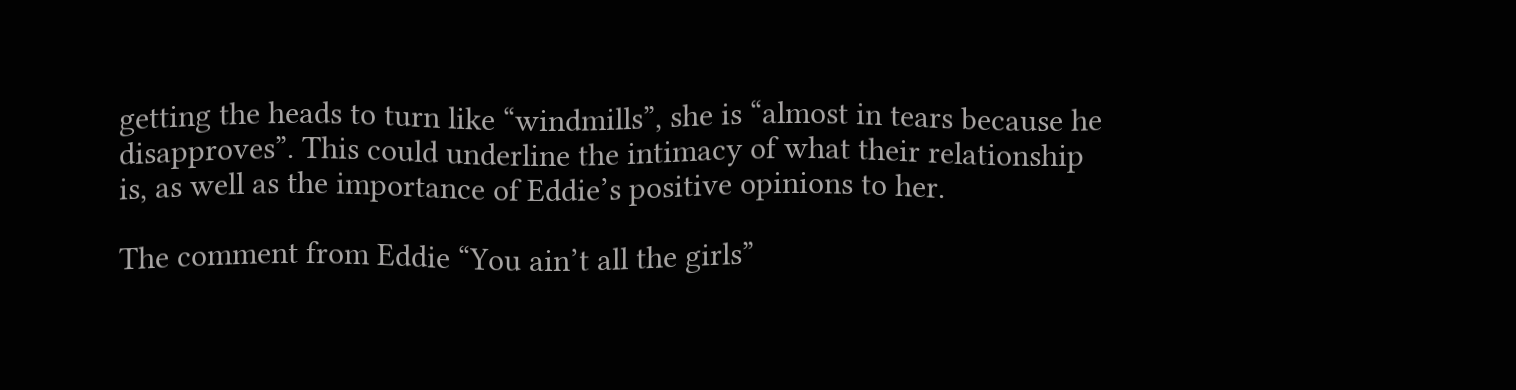getting the heads to turn like “windmills”, she is “almost in tears because he disapproves”. This could underline the intimacy of what their relationship is, as well as the importance of Eddie’s positive opinions to her.

The comment from Eddie “You ain’t all the girls”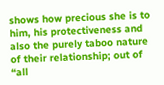shows how precious she is to him, his protectiveness and also the purely taboo nature of their relationship; out of “all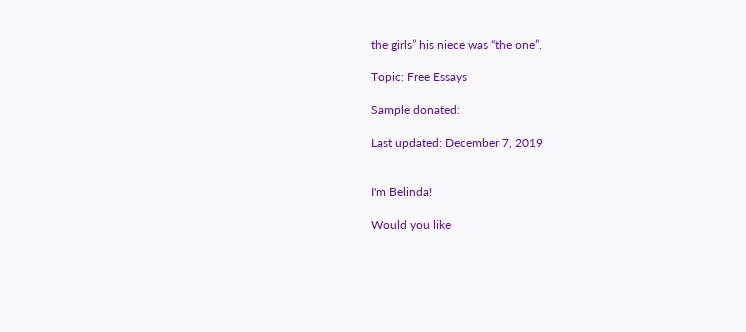the girls” his niece was “the one”.

Topic: Free Essays

Sample donated:

Last updated: December 7, 2019


I'm Belinda!

Would you like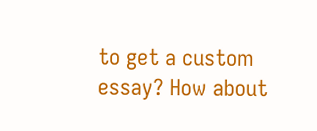to get a custom essay? How about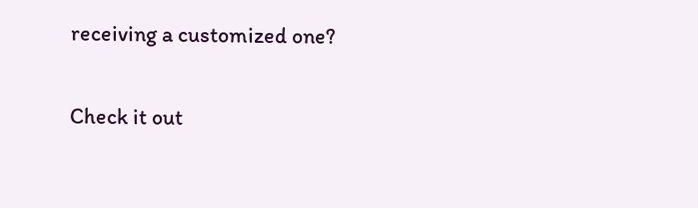receiving a customized one?

Check it out